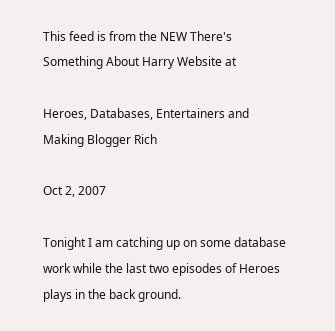This feed is from the NEW There's Something About Harry Website at

Heroes, Databases, Entertainers and Making Blogger Rich

Oct 2, 2007

Tonight I am catching up on some database work while the last two episodes of Heroes plays in the back ground.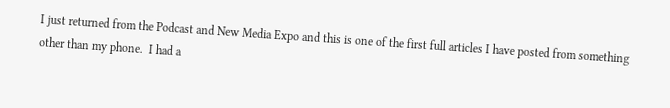I just returned from the Podcast and New Media Expo and this is one of the first full articles I have posted from something other than my phone.  I had a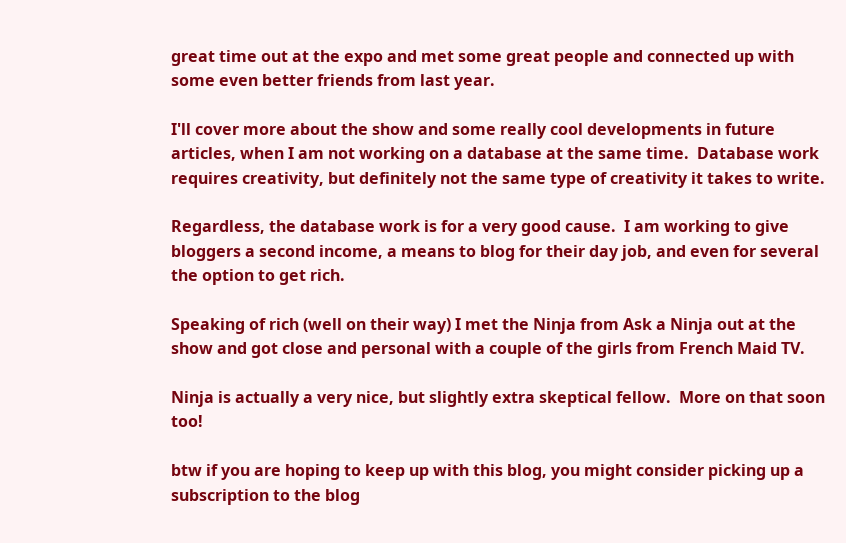great time out at the expo and met some great people and connected up with some even better friends from last year.

I'll cover more about the show and some really cool developments in future articles, when I am not working on a database at the same time.  Database work requires creativity, but definitely not the same type of creativity it takes to write.

Regardless, the database work is for a very good cause.  I am working to give bloggers a second income, a means to blog for their day job, and even for several the option to get rich.

Speaking of rich (well on their way) I met the Ninja from Ask a Ninja out at the show and got close and personal with a couple of the girls from French Maid TV.

Ninja is actually a very nice, but slightly extra skeptical fellow.  More on that soon too!

btw if you are hoping to keep up with this blog, you might consider picking up a subscription to the blog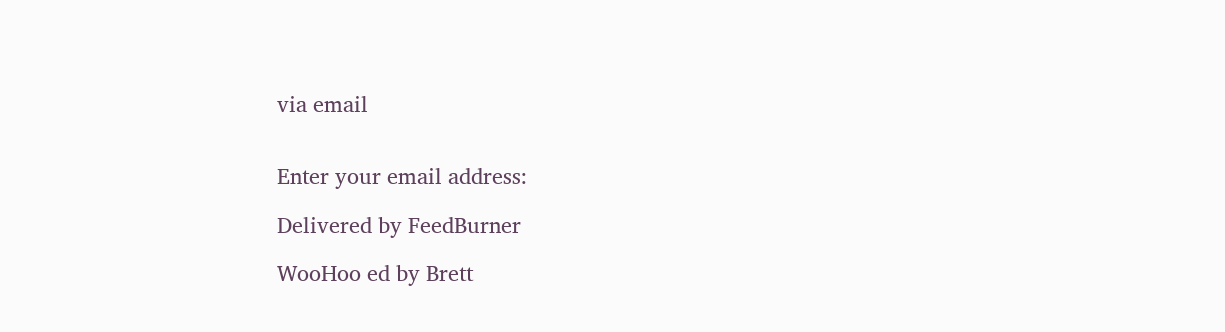via email


Enter your email address:

Delivered by FeedBurner

WooHoo ed by Brett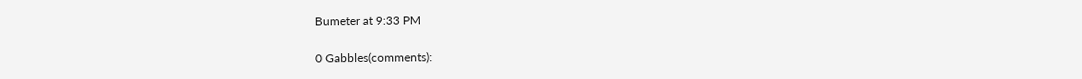Bumeter at 9:33 PM

0 Gabbles(comments):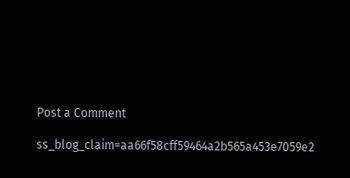Post a Comment

ss_blog_claim=aa66f58cff59464a2b565a453e7059e2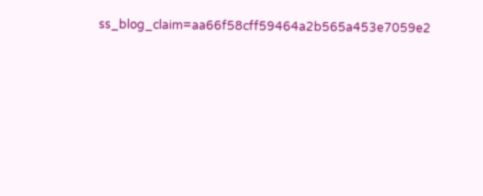ss_blog_claim=aa66f58cff59464a2b565a453e7059e2